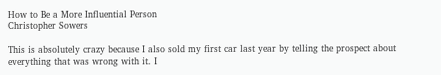How to Be a More Influential Person
Christopher Sowers

This is absolutely crazy because I also sold my first car last year by telling the prospect about everything that was wrong with it. I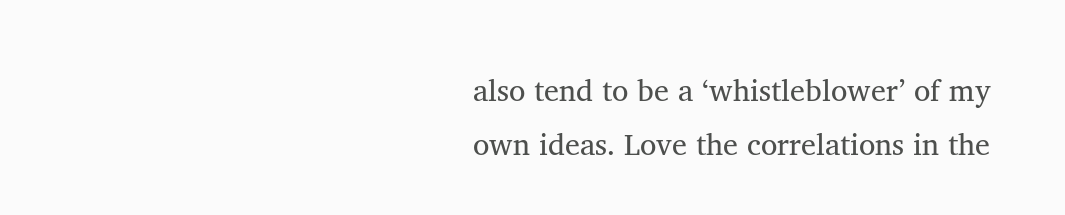also tend to be a ‘whistleblower’ of my own ideas. Love the correlations in the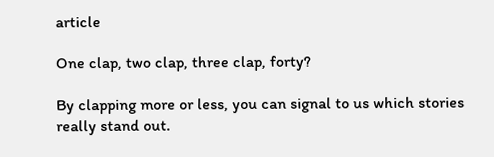article

One clap, two clap, three clap, forty?

By clapping more or less, you can signal to us which stories really stand out.